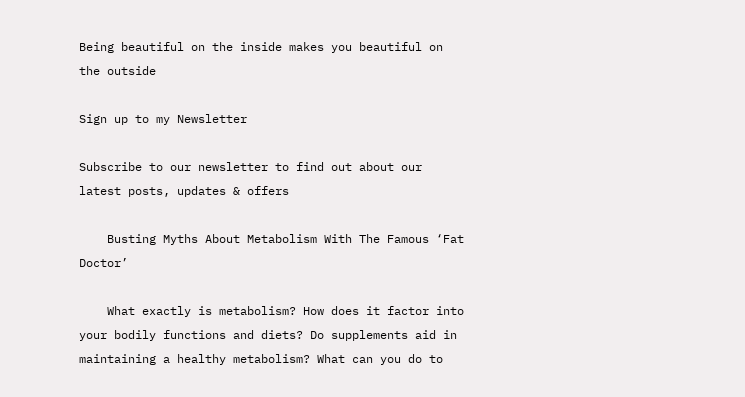Being beautiful on the inside makes you beautiful on the outside

Sign up to my Newsletter

Subscribe to our newsletter to find out about our latest posts, updates & offers

    Busting Myths About Metabolism With The Famous ‘Fat Doctor’

    What exactly is metabolism? How does it factor into your bodily functions and diets? Do supplements aid in maintaining a healthy metabolism? What can you do to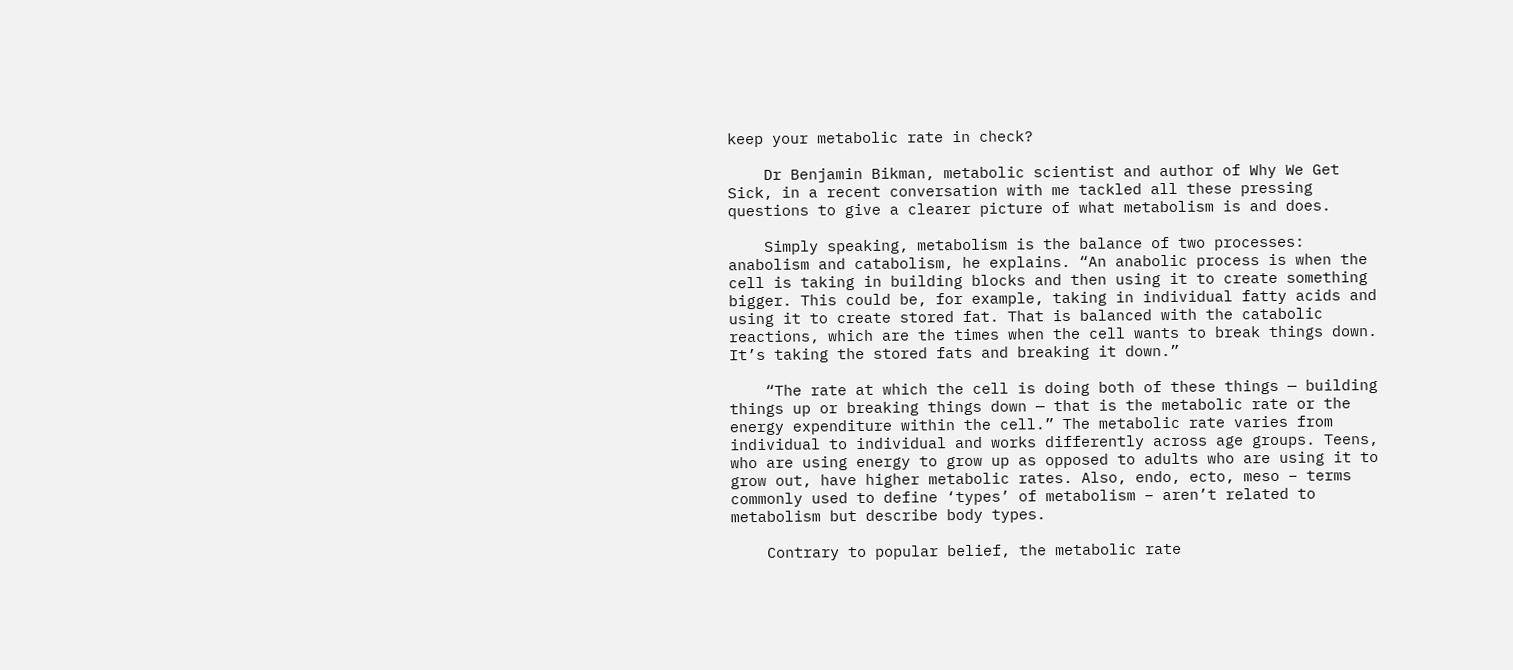keep your metabolic rate in check?

    Dr Benjamin Bikman, metabolic scientist and author of Why We Get Sick, in a recent conversation with me tackled all these pressing questions to give a clearer picture of what metabolism is and does.

    Simply speaking, metabolism is the balance of two processes: anabolism and catabolism, he explains. “An anabolic process is when the cell is taking in building blocks and then using it to create something bigger. This could be, for example, taking in individual fatty acids and using it to create stored fat. That is balanced with the catabolic reactions, which are the times when the cell wants to break things down. It’s taking the stored fats and breaking it down.”

    “The rate at which the cell is doing both of these things — building things up or breaking things down — that is the metabolic rate or the energy expenditure within the cell.” The metabolic rate varies from individual to individual and works differently across age groups. Teens, who are using energy to grow up as opposed to adults who are using it to grow out, have higher metabolic rates. Also, endo, ecto, meso – terms commonly used to define ‘types’ of metabolism – aren’t related to metabolism but describe body types.

    Contrary to popular belief, the metabolic rate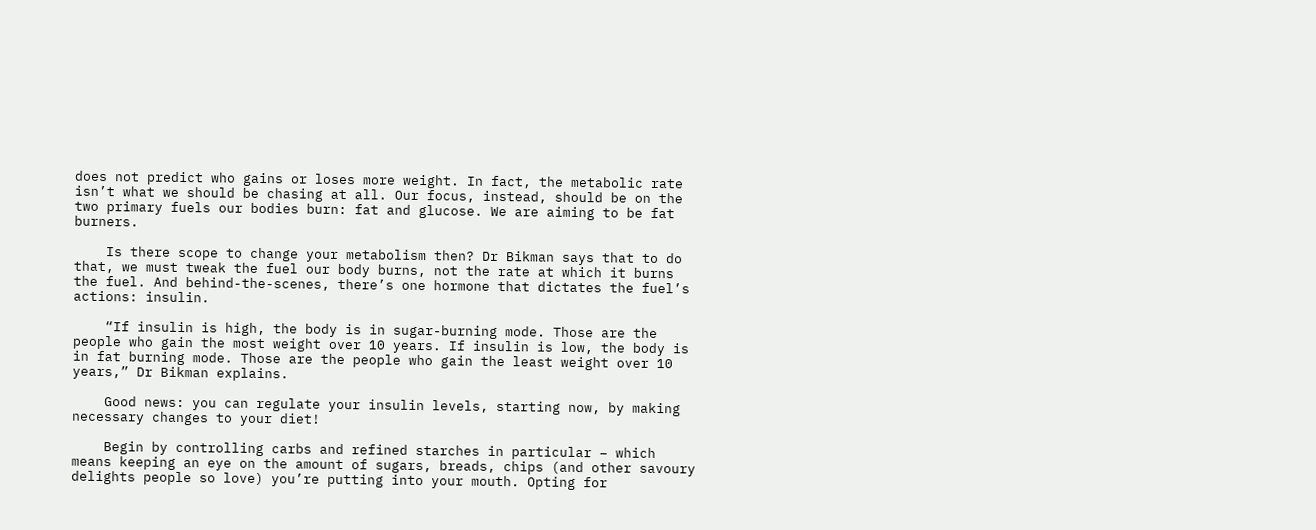does not predict who gains or loses more weight. In fact, the metabolic rate isn’t what we should be chasing at all. Our focus, instead, should be on the two primary fuels our bodies burn: fat and glucose. We are aiming to be fat burners.

    Is there scope to change your metabolism then? Dr Bikman says that to do that, we must tweak the fuel our body burns, not the rate at which it burns the fuel. And behind-the-scenes, there’s one hormone that dictates the fuel’s actions: insulin.

    “If insulin is high, the body is in sugar-burning mode. Those are the people who gain the most weight over 10 years. If insulin is low, the body is in fat burning mode. Those are the people who gain the least weight over 10 years,” Dr Bikman explains.

    Good news: you can regulate your insulin levels, starting now, by making necessary changes to your diet!

    Begin by controlling carbs and refined starches in particular – which means keeping an eye on the amount of sugars, breads, chips (and other savoury delights people so love) you’re putting into your mouth. Opting for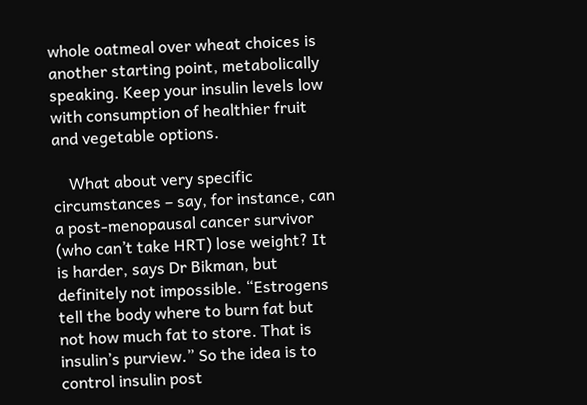whole oatmeal over wheat choices is another starting point, metabolically speaking. Keep your insulin levels low with consumption of healthier fruit and vegetable options.

    What about very specific circumstances – say, for instance, can a post-menopausal cancer survivor (who can’t take HRT) lose weight? It is harder, says Dr Bikman, but definitely not impossible. “Estrogens tell the body where to burn fat but not how much fat to store. That is insulin’s purview.” So the idea is to control insulin post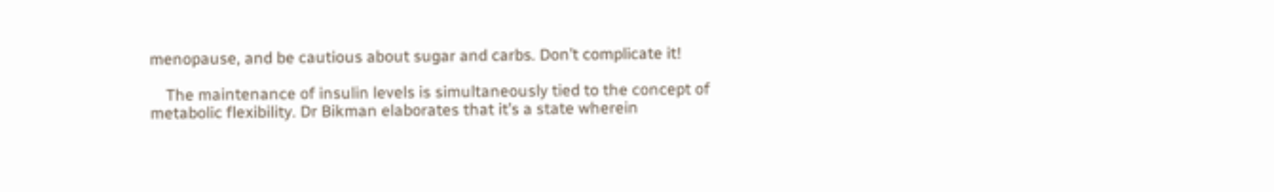menopause, and be cautious about sugar and carbs. Don’t complicate it!

    The maintenance of insulin levels is simultaneously tied to the concept of metabolic flexibility. Dr Bikman elaborates that it’s a state wherein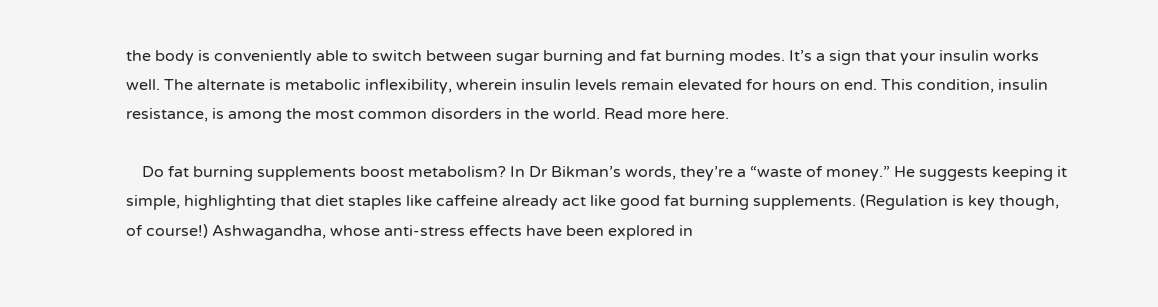the body is conveniently able to switch between sugar burning and fat burning modes. It’s a sign that your insulin works well. The alternate is metabolic inflexibility, wherein insulin levels remain elevated for hours on end. This condition, insulin resistance, is among the most common disorders in the world. Read more here.

    Do fat burning supplements boost metabolism? In Dr Bikman’s words, they’re a “waste of money.” He suggests keeping it simple, highlighting that diet staples like caffeine already act like good fat burning supplements. (Regulation is key though, of course!) Ashwagandha, whose anti-stress effects have been explored in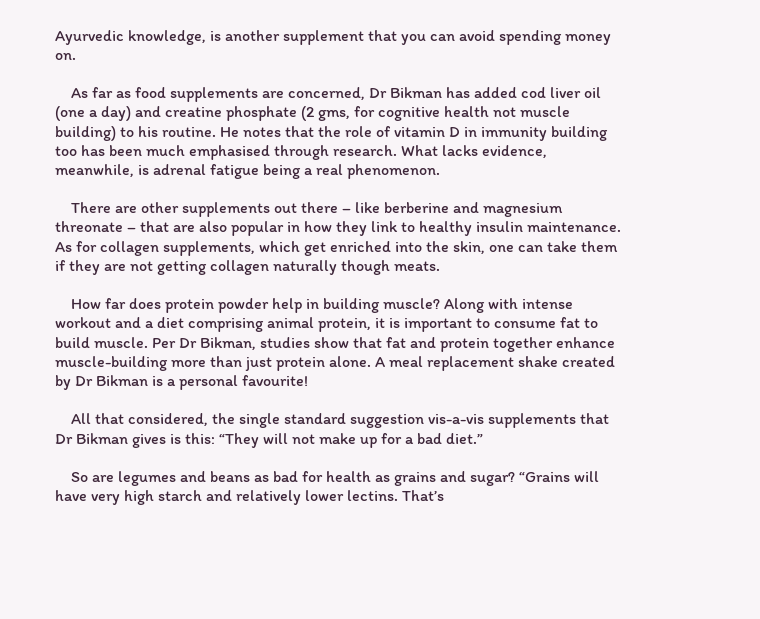Ayurvedic knowledge, is another supplement that you can avoid spending money on.

    As far as food supplements are concerned, Dr Bikman has added cod liver oil (one a day) and creatine phosphate (2 gms, for cognitive health not muscle building) to his routine. He notes that the role of vitamin D in immunity building too has been much emphasised through research. What lacks evidence, meanwhile, is adrenal fatigue being a real phenomenon.

    There are other supplements out there – like berberine and magnesium threonate – that are also popular in how they link to healthy insulin maintenance. As for collagen supplements, which get enriched into the skin, one can take them if they are not getting collagen naturally though meats.

    How far does protein powder help in building muscle? Along with intense workout and a diet comprising animal protein, it is important to consume fat to build muscle. Per Dr Bikman, studies show that fat and protein together enhance muscle-building more than just protein alone. A meal replacement shake created by Dr Bikman is a personal favourite!

    All that considered, the single standard suggestion vis-a-vis supplements that Dr Bikman gives is this: “They will not make up for a bad diet.”

    So are legumes and beans as bad for health as grains and sugar? “Grains will have very high starch and relatively lower lectins. That’s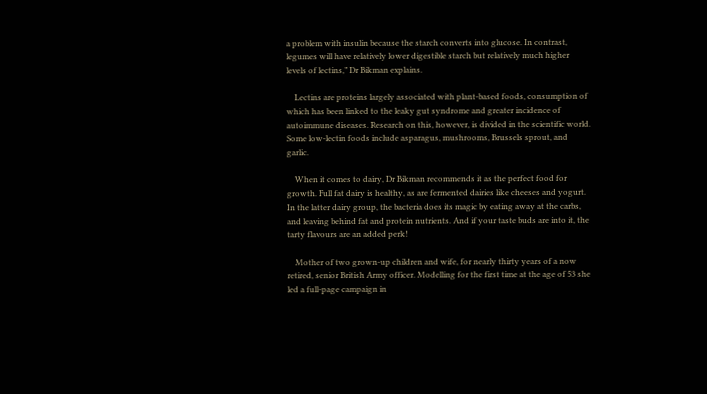a problem with insulin because the starch converts into glucose. In contrast, legumes will have relatively lower digestible starch but relatively much higher levels of lectins,” Dr Bikman explains.

    Lectins are proteins largely associated with plant-based foods, consumption of which has been linked to the leaky gut syndrome and greater incidence of autoimmune diseases. Research on this, however, is divided in the scientific world. Some low-lectin foods include asparagus, mushrooms, Brussels sprout, and garlic.

    When it comes to dairy, Dr Bikman recommends it as the perfect food for growth. Full fat dairy is healthy, as are fermented dairies like cheeses and yogurt. In the latter dairy group, the bacteria does its magic by eating away at the carbs, and leaving behind fat and protein nutrients. And if your taste buds are into it, the tarty flavours are an added perk!

    Mother of two grown-up children and wife, for nearly thirty years of a now retired, senior British Army officer. Modelling for the first time at the age of 53 she led a full-page campaign in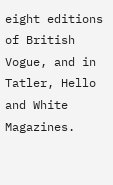eight editions of British Vogue, and in Tatler, Hello and White Magazines.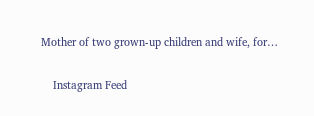Mother of two grown-up children and wife, for…

    Instagram Feed